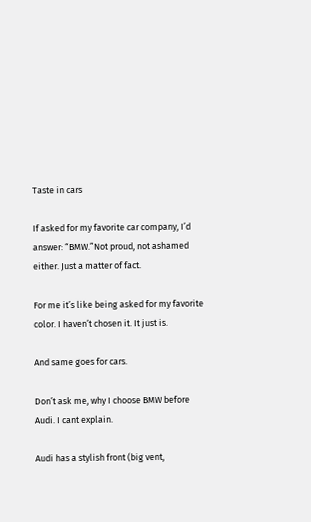Taste in cars

If asked for my favorite car company, I’d answer: “BMW.”Not proud, not ashamed either. Just a matter of fact.

For me it’s like being asked for my favorite color. I haven’t chosen it. It just is.

And same goes for cars.

Don’t ask me, why I choose BMW before Audi. I cant explain.

Audi has a stylish front (big vent,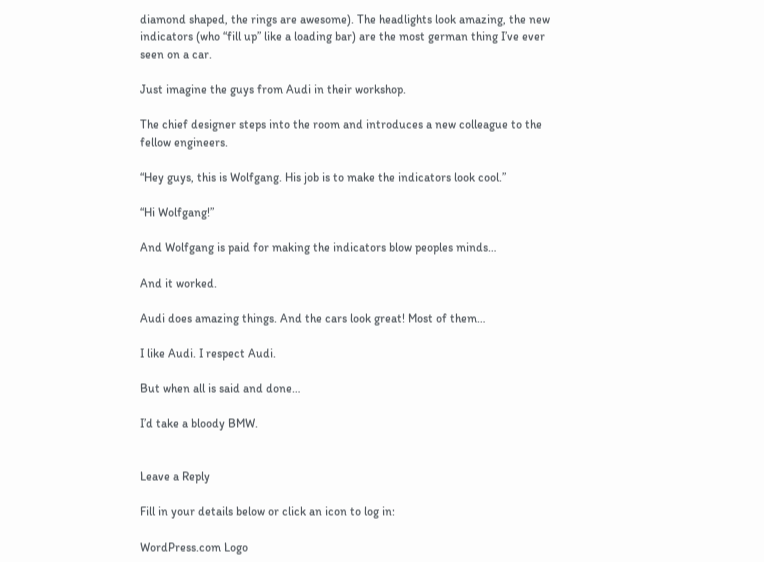diamond shaped, the rings are awesome). The headlights look amazing, the new indicators (who “fill up” like a loading bar) are the most german thing I’ve ever seen on a car.

Just imagine the guys from Audi in their workshop.

The chief designer steps into the room and introduces a new colleague to the fellow engineers.

“Hey guys, this is Wolfgang. His job is to make the indicators look cool.”

“Hi Wolfgang!”

And Wolfgang is paid for making the indicators blow peoples minds…

And it worked.

Audi does amazing things. And the cars look great! Most of them…

I like Audi. I respect Audi.

But when all is said and done…

I’d take a bloody BMW.


Leave a Reply

Fill in your details below or click an icon to log in:

WordPress.com Logo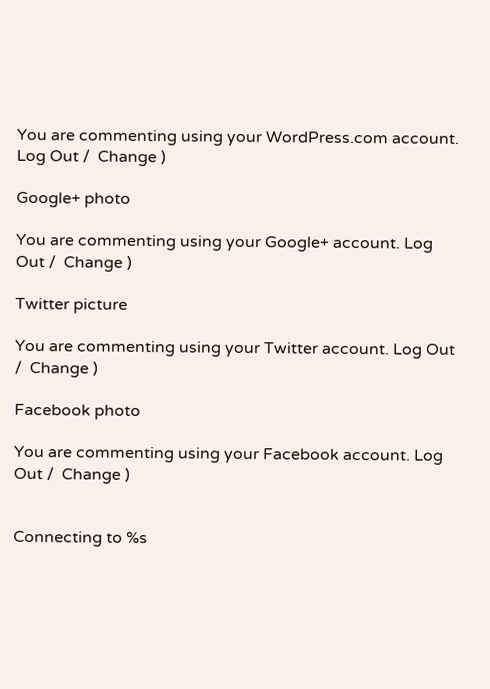You are commenting using your WordPress.com account. Log Out /  Change )

Google+ photo

You are commenting using your Google+ account. Log Out /  Change )

Twitter picture

You are commenting using your Twitter account. Log Out /  Change )

Facebook photo

You are commenting using your Facebook account. Log Out /  Change )


Connecting to %s